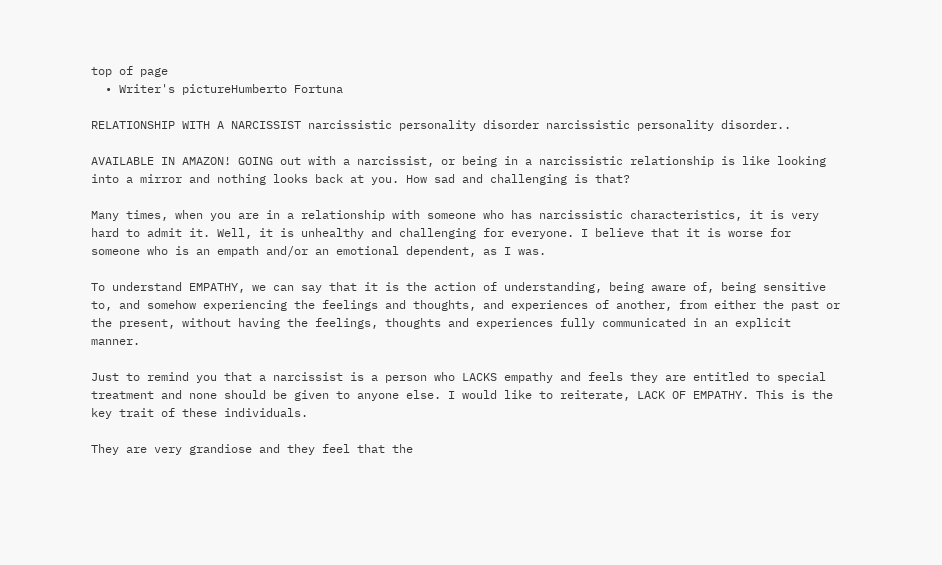top of page
  • Writer's pictureHumberto Fortuna

RELATIONSHIP WITH A NARCISSIST narcissistic personality disorder narcissistic personality disorder..

AVAILABLE IN AMAZON! GOING out with a narcissist, or being in a narcissistic relationship is like looking into a mirror and nothing looks back at you. How sad and challenging is that?

Many times, when you are in a relationship with someone who has narcissistic characteristics, it is very hard to admit it. Well, it is unhealthy and challenging for everyone. I believe that it is worse for someone who is an empath and/or an emotional dependent, as I was.

To understand EMPATHY, we can say that it is the action of understanding, being aware of, being sensitive to, and somehow experiencing the feelings and thoughts, and experiences of another, from either the past or the present, without having the feelings, thoughts and experiences fully communicated in an explicit manner.

Just to remind you that a narcissist is a person who LACKS empathy and feels they are entitled to special treatment and none should be given to anyone else. I would like to reiterate, LACK OF EMPATHY. This is the key trait of these individuals.

They are very grandiose and they feel that the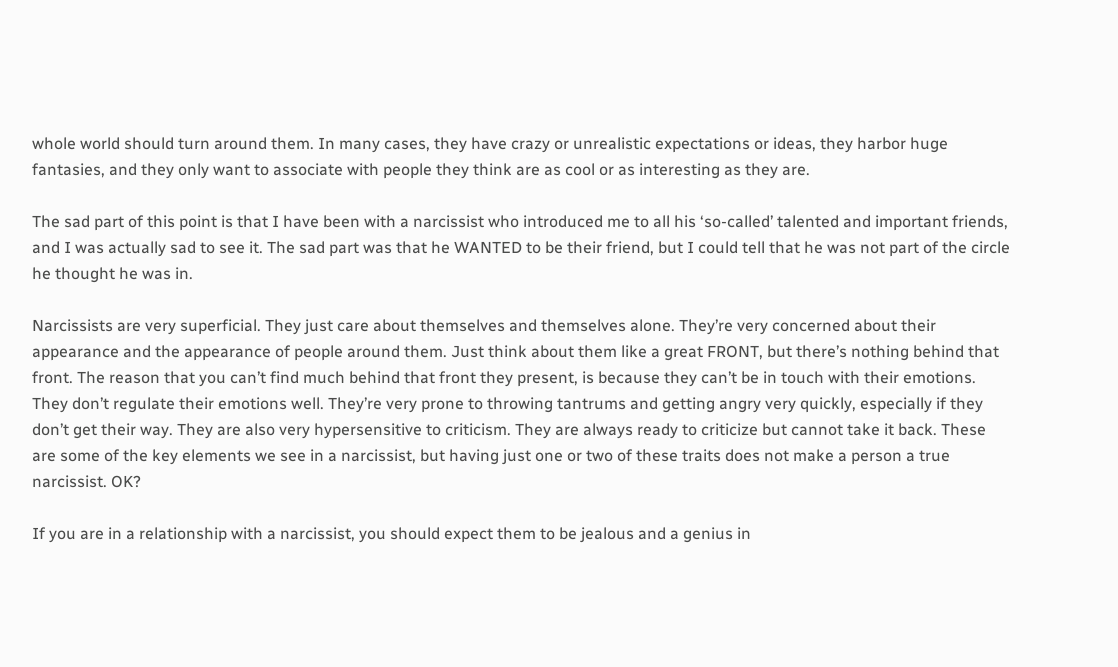whole world should turn around them. In many cases, they have crazy or unrealistic expectations or ideas, they harbor huge fantasies, and they only want to associate with people they think are as cool or as interesting as they are.

The sad part of this point is that I have been with a narcissist who introduced me to all his ‘so-called’ talented and important friends, and I was actually sad to see it. The sad part was that he WANTED to be their friend, but I could tell that he was not part of the circle he thought he was in.

Narcissists are very superficial. They just care about themselves and themselves alone. They’re very concerned about their appearance and the appearance of people around them. Just think about them like a great FRONT, but there’s nothing behind that front. The reason that you can’t find much behind that front they present, is because they can’t be in touch with their emotions. They don’t regulate their emotions well. They’re very prone to throwing tantrums and getting angry very quickly, especially if they don’t get their way. They are also very hypersensitive to criticism. They are always ready to criticize but cannot take it back. These are some of the key elements we see in a narcissist, but having just one or two of these traits does not make a person a true narcissist. OK?

If you are in a relationship with a narcissist, you should expect them to be jealous and a genius in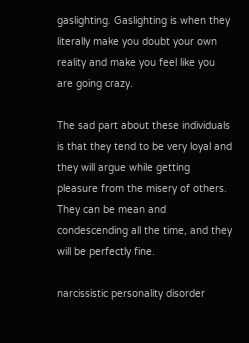gaslighting. Gaslighting is when they literally make you doubt your own reality and make you feel like you are going crazy.

The sad part about these individuals is that they tend to be very loyal and they will argue while getting pleasure from the misery of others. They can be mean and condescending all the time, and they will be perfectly fine.

narcissistic personality disorder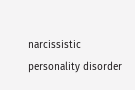narcissistic personality disorder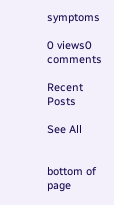symptoms

0 views0 comments

Recent Posts

See All


bottom of page